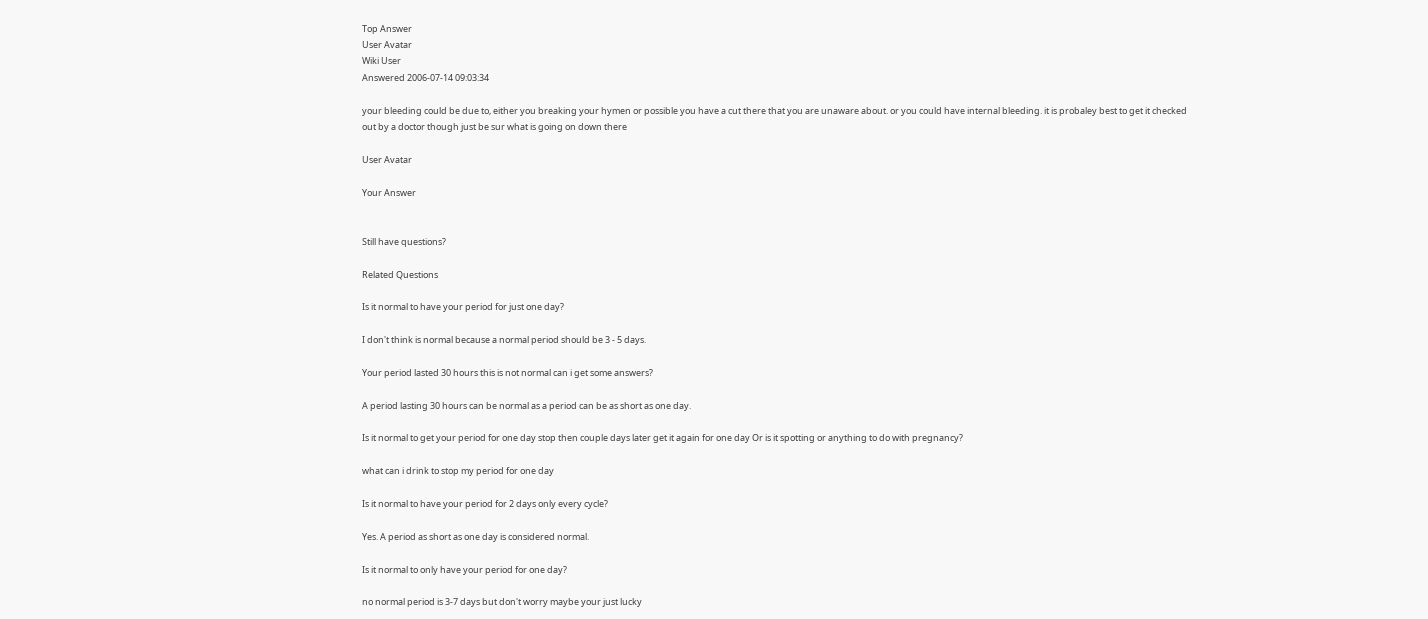Top Answer
User Avatar
Wiki User
Answered 2006-07-14 09:03:34

your bleeding could be due to, either you breaking your hymen or possible you have a cut there that you are unaware about. or you could have internal bleeding. it is probaley best to get it checked out by a doctor though just be sur what is going on down there

User Avatar

Your Answer


Still have questions?

Related Questions

Is it normal to have your period for just one day?

I don't think is normal because a normal period should be 3 - 5 days.

Your period lasted 30 hours this is not normal can i get some answers?

A period lasting 30 hours can be normal as a period can be as short as one day.

Is it normal to get your period for one day stop then couple days later get it again for one day Or is it spotting or anything to do with pregnancy?

what can i drink to stop my period for one day

Is it normal to have your period for 2 days only every cycle?

Yes. A period as short as one day is considered normal.

Is it normal to only have your period for one day?

no normal period is 3-7 days but don't worry maybe your just lucky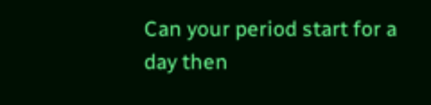Can your period start for a day then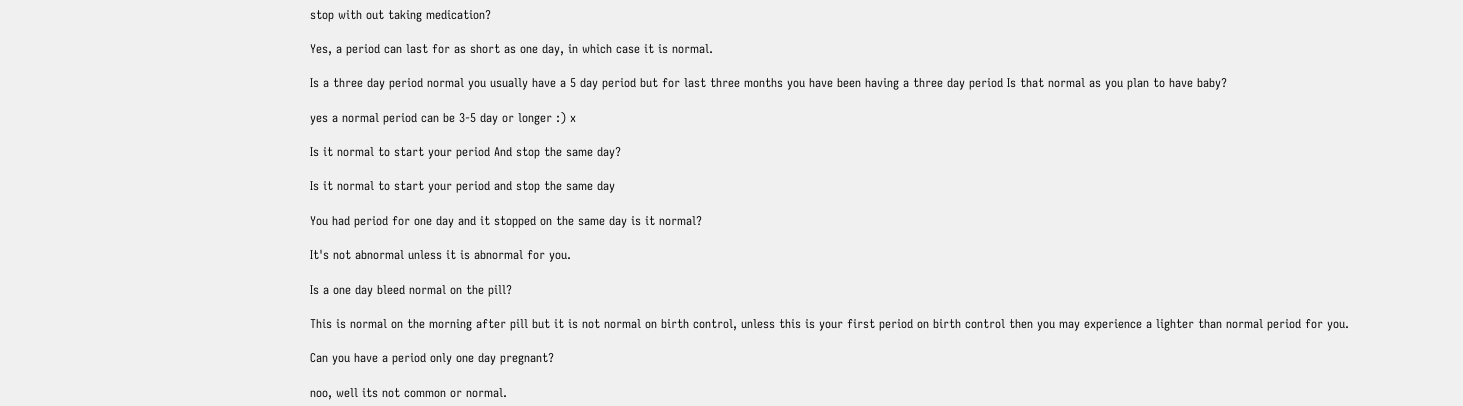stop with out taking medication?

Yes, a period can last for as short as one day, in which case it is normal.

Is a three day period normal you usually have a 5 day period but for last three months you have been having a three day period Is that normal as you plan to have baby?

yes a normal period can be 3-5 day or longer :) x

Is it normal to start your period And stop the same day?

Is it normal to start your period and stop the same day

You had period for one day and it stopped on the same day is it normal?

It's not abnormal unless it is abnormal for you.

Is a one day bleed normal on the pill?

This is normal on the morning after pill but it is not normal on birth control, unless this is your first period on birth control then you may experience a lighter than normal period for you.

Can you have a period only one day pregnant?

noo, well its not common or normal.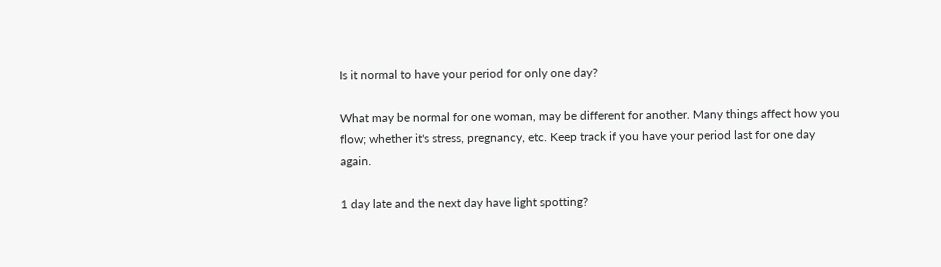Is it normal to have your period for only one day?

What may be normal for one woman, may be different for another. Many things affect how you flow; whether it's stress, pregnancy, etc. Keep track if you have your period last for one day again.

1 day late and the next day have light spotting?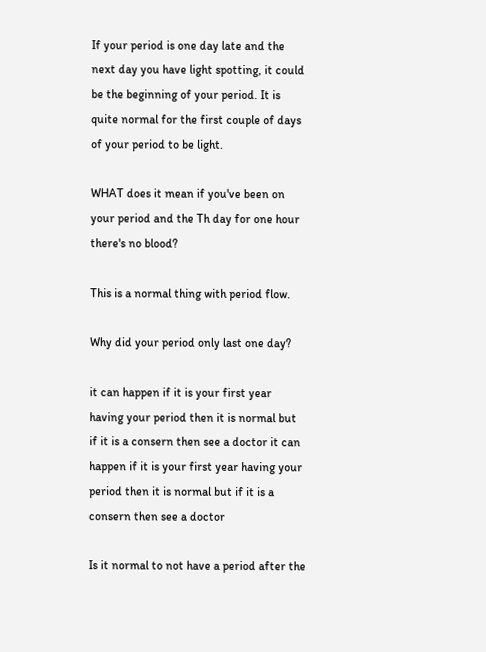If your period is one day late and the next day you have light spotting, it could be the beginning of your period. It is quite normal for the first couple of days of your period to be light.

WHAT does it mean if you've been on your period and the Th day for one hour there's no blood?

This is a normal thing with period flow.

Why did your period only last one day?

it can happen if it is your first year having your period then it is normal but if it is a consern then see a doctor it can happen if it is your first year having your period then it is normal but if it is a consern then see a doctor

Is it normal to not have a period after the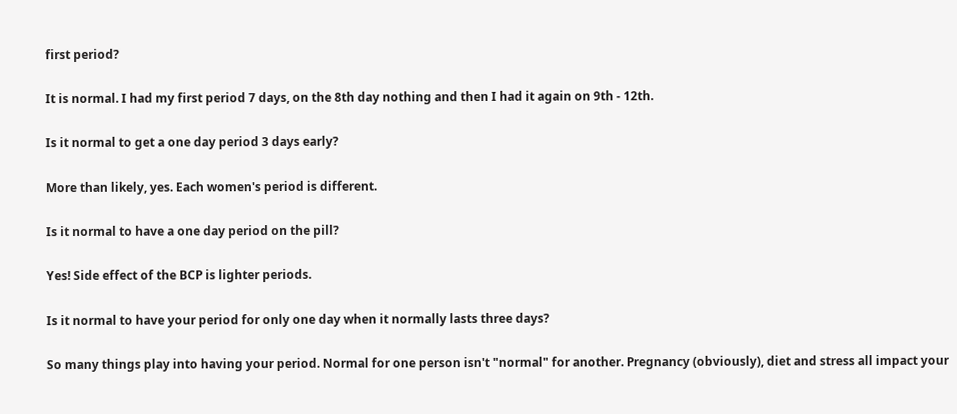first period?

It is normal. I had my first period 7 days, on the 8th day nothing and then I had it again on 9th - 12th.

Is it normal to get a one day period 3 days early?

More than likely, yes. Each women's period is different.

Is it normal to have a one day period on the pill?

Yes! Side effect of the BCP is lighter periods.

Is it normal to have your period for only one day when it normally lasts three days?

So many things play into having your period. Normal for one person isn't "normal" for another. Pregnancy (obviously), diet and stress all impact your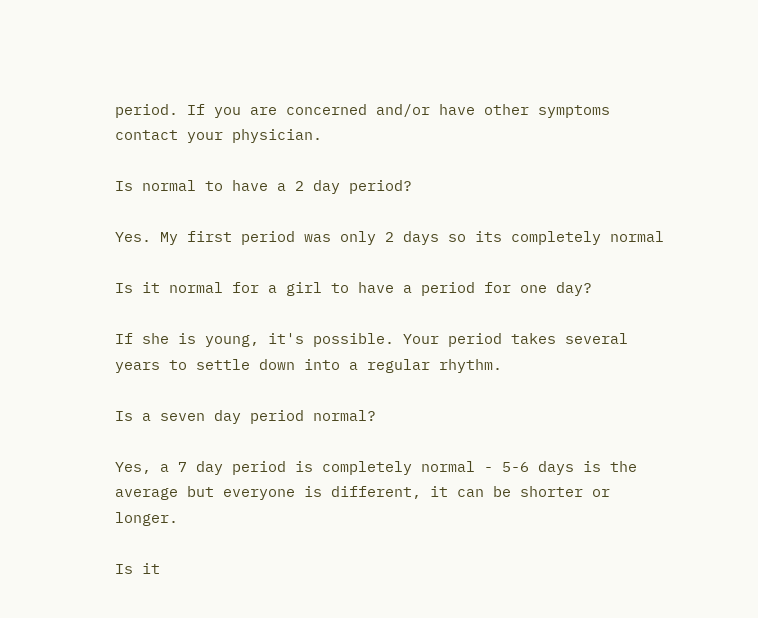period. If you are concerned and/or have other symptoms contact your physician.

Is normal to have a 2 day period?

Yes. My first period was only 2 days so its completely normal

Is it normal for a girl to have a period for one day?

If she is young, it's possible. Your period takes several years to settle down into a regular rhythm.

Is a seven day period normal?

Yes, a 7 day period is completely normal - 5-6 days is the average but everyone is different, it can be shorter or longer.

Is it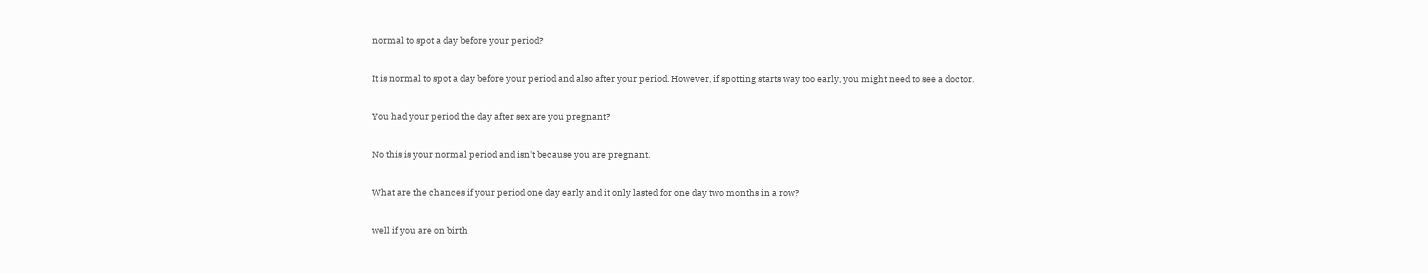normal to spot a day before your period?

It is normal to spot a day before your period and also after your period. However, if spotting starts way too early, you might need to see a doctor.

You had your period the day after sex are you pregnant?

No this is your normal period and isn't because you are pregnant.

What are the chances if your period one day early and it only lasted for one day two months in a row?

well if you are on birth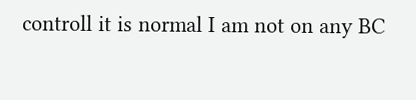controll it is normal I am not on any BC